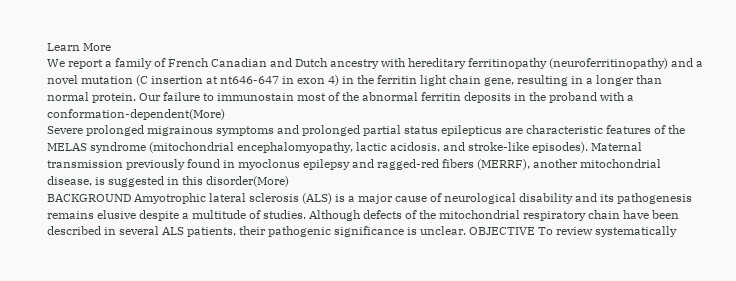Learn More
We report a family of French Canadian and Dutch ancestry with hereditary ferritinopathy (neuroferritinopathy) and a novel mutation (C insertion at nt646-647 in exon 4) in the ferritin light chain gene, resulting in a longer than normal protein. Our failure to immunostain most of the abnormal ferritin deposits in the proband with a conformation-dependent(More)
Severe prolonged migrainous symptoms and prolonged partial status epilepticus are characteristic features of the MELAS syndrome (mitochondrial encephalomyopathy, lactic acidosis, and stroke-like episodes). Maternal transmission previously found in myoclonus epilepsy and ragged-red fibers (MERRF), another mitochondrial disease, is suggested in this disorder(More)
BACKGROUND Amyotrophic lateral sclerosis (ALS) is a major cause of neurological disability and its pathogenesis remains elusive despite a multitude of studies. Although defects of the mitochondrial respiratory chain have been described in several ALS patients, their pathogenic significance is unclear. OBJECTIVE To review systematically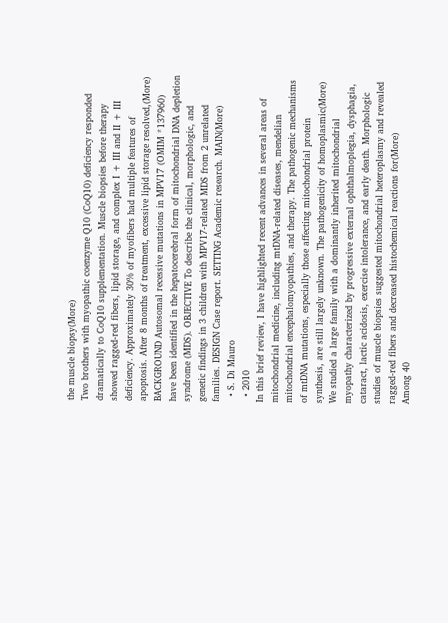the muscle biopsy(More)
Two brothers with myopathic coenzyme Q10 (CoQ10) deficiency responded dramatically to CoQ10 supplementation. Muscle biopsies before therapy showed ragged-red fibers, lipid storage, and complex I + III and II + III deficiency. Approximately 30% of myofibers had multiple features of apoptosis. After 8 months of treatment, excessive lipid storage resolved,(More)
BACKGROUND Autosomal recessive mutations in MPV17 (OMIM *137960) have been identified in the hepatocerebral form of mitochondrial DNA depletion syndrome (MDS). OBJECTIVE To describe the clinical, morphologic, and genetic findings in 3 children with MPV17-related MDS from 2 unrelated families. DESIGN Case report. SETTING Academic research. MAIN(More)
  • S. Di Mauro
  • 2010
In this brief review, I have highlighted recent advances in several areas of mitochondrial medicine, including mtDNA-related diseases, mendelian mitochondrial encephalomyopathies, and therapy. The pathogenic mechanisms of mtDNA mutations, especially those affecting mitochondrial protein synthesis, are still largely unknown. The pathogenicity of homoplasmic(More)
We studied a large family with a dominantly inherited mitochondrial myopathy characterized by progressive external ophthalmoplegia, dysphagia, cataract, lactic acidosis, exercise intolerance, and early death. Morphologic studies of muscle biopsies suggested mitochondrial heteroplasmy and revealed ragged-red fibers and decreased histochemical reactions for(More)
Among 40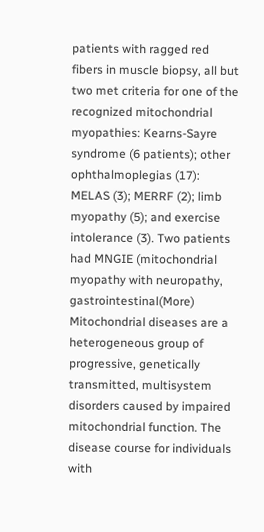patients with ragged red fibers in muscle biopsy, all but two met criteria for one of the recognized mitochondrial myopathies: Kearns-Sayre syndrome (6 patients); other ophthalmoplegias (17): MELAS (3); MERRF (2); limb myopathy (5); and exercise intolerance (3). Two patients had MNGIE (mitochondrial myopathy with neuropathy, gastrointestinal(More)
Mitochondrial diseases are a heterogeneous group of progressive, genetically transmitted, multisystem disorders caused by impaired mitochondrial function. The disease course for individuals with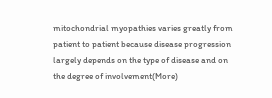mitochondrial myopathies varies greatly from patient to patient because disease progression largely depends on the type of disease and on the degree of involvement(More)